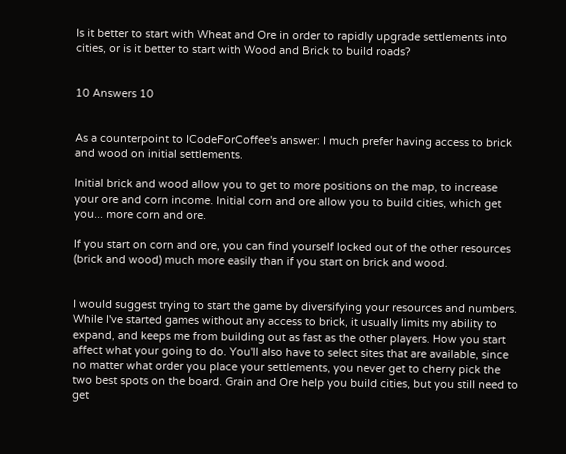Is it better to start with Wheat and Ore in order to rapidly upgrade settlements into cities, or is it better to start with Wood and Brick to build roads?


10 Answers 10


As a counterpoint to ICodeForCoffee's answer: I much prefer having access to brick and wood on initial settlements.

Initial brick and wood allow you to get to more positions on the map, to increase your ore and corn income. Initial corn and ore allow you to build cities, which get you... more corn and ore.

If you start on corn and ore, you can find yourself locked out of the other resources (brick and wood) much more easily than if you start on brick and wood.


I would suggest trying to start the game by diversifying your resources and numbers. While I've started games without any access to brick, it usually limits my ability to expand, and keeps me from building out as fast as the other players. How you start affect what your going to do. You'll also have to select sites that are available, since no matter what order you place your settlements, you never get to cherry pick the two best spots on the board. Grain and Ore help you build cities, but you still need to get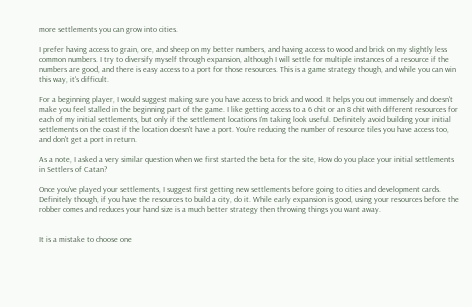more settlements you can grow into cities.

I prefer having access to grain, ore, and sheep on my better numbers, and having access to wood and brick on my slightly less common numbers. I try to diversify myself through expansion, although I will settle for multiple instances of a resource if the numbers are good, and there is easy access to a port for those resources. This is a game strategy though, and while you can win this way, it's difficult.

For a beginning player, I would suggest making sure you have access to brick and wood. It helps you out immensely and doesn't make you feel stalled in the beginning part of the game. I like getting access to a 6 chit or an 8 chit with different resources for each of my initial settlements, but only if the settlement locations I'm taking look useful. Definitely avoid building your initial settlements on the coast if the location doesn't have a port. You're reducing the number of resource tiles you have access too, and don't get a port in return.

As a note, I asked a very similar question when we first started the beta for the site, How do you place your initial settlements in Settlers of Catan?

Once you've played your settlements, I suggest first getting new settlements before going to cities and development cards. Definitely though, if you have the resources to build a city, do it. While early expansion is good, using your resources before the robber comes and reduces your hand size is a much better strategy then throwing things you want away.


It is a mistake to choose one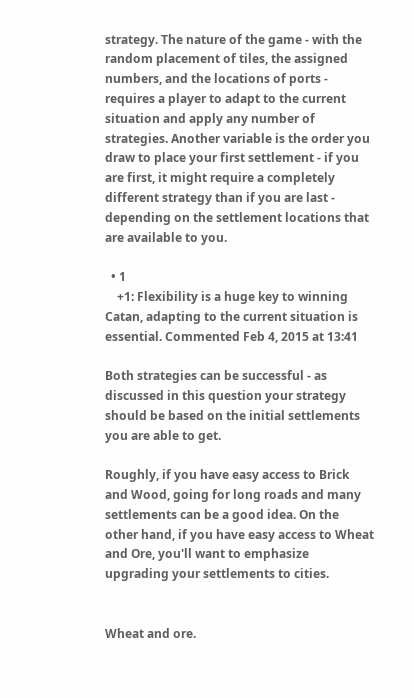strategy. The nature of the game - with the random placement of tiles, the assigned numbers, and the locations of ports - requires a player to adapt to the current situation and apply any number of strategies. Another variable is the order you draw to place your first settlement - if you are first, it might require a completely different strategy than if you are last - depending on the settlement locations that are available to you.

  • 1
    +1: Flexibility is a huge key to winning Catan, adapting to the current situation is essential. Commented Feb 4, 2015 at 13:41

Both strategies can be successful - as discussed in this question your strategy should be based on the initial settlements you are able to get.

Roughly, if you have easy access to Brick and Wood, going for long roads and many settlements can be a good idea. On the other hand, if you have easy access to Wheat and Ore, you'll want to emphasize upgrading your settlements to cities.


Wheat and ore.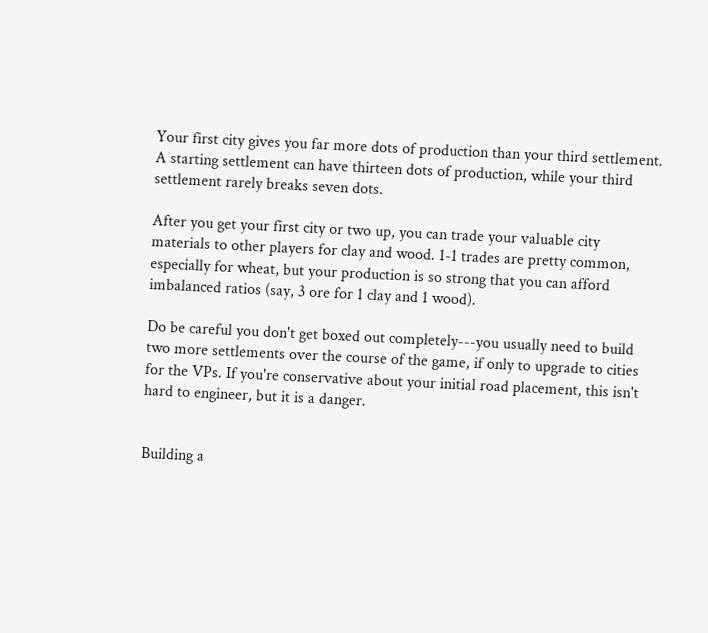Your first city gives you far more dots of production than your third settlement. A starting settlement can have thirteen dots of production, while your third settlement rarely breaks seven dots.

After you get your first city or two up, you can trade your valuable city materials to other players for clay and wood. 1-1 trades are pretty common, especially for wheat, but your production is so strong that you can afford imbalanced ratios (say, 3 ore for 1 clay and 1 wood).

Do be careful you don't get boxed out completely---you usually need to build two more settlements over the course of the game, if only to upgrade to cities for the VPs. If you're conservative about your initial road placement, this isn't hard to engineer, but it is a danger.


Building a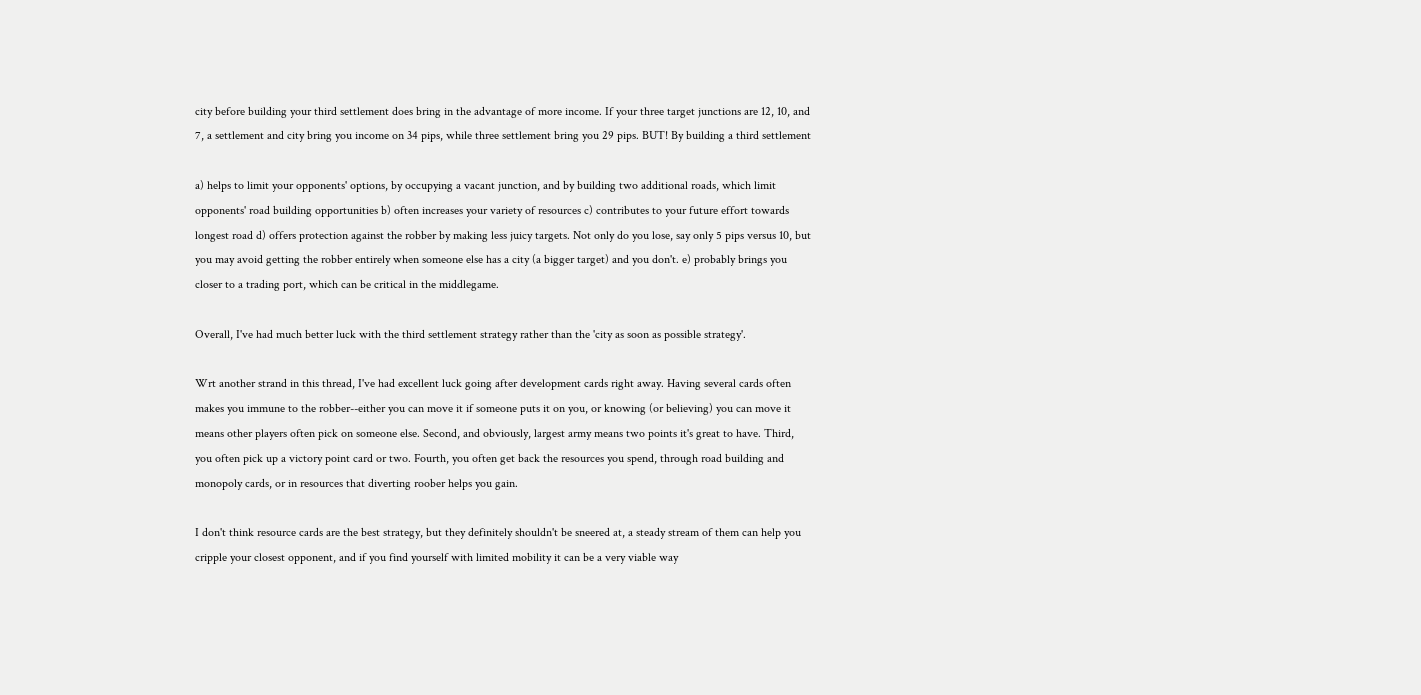city before building your third settlement does bring in the advantage of more income. If your three target junctions are 12, 10, and 7, a settlement and city bring you income on 34 pips, while three settlement bring you 29 pips. BUT! By building a third settlement

a) helps to limit your opponents' options, by occupying a vacant junction, and by building two additional roads, which limit opponents' road building opportunities b) often increases your variety of resources c) contributes to your future effort towards longest road d) offers protection against the robber by making less juicy targets. Not only do you lose, say only 5 pips versus 10, but you may avoid getting the robber entirely when someone else has a city (a bigger target) and you don't. e) probably brings you closer to a trading port, which can be critical in the middlegame.

Overall, I've had much better luck with the third settlement strategy rather than the 'city as soon as possible strategy'.

Wrt another strand in this thread, I've had excellent luck going after development cards right away. Having several cards often makes you immune to the robber--either you can move it if someone puts it on you, or knowing (or believing) you can move it means other players often pick on someone else. Second, and obviously, largest army means two points it's great to have. Third, you often pick up a victory point card or two. Fourth, you often get back the resources you spend, through road building and monopoly cards, or in resources that diverting roober helps you gain.

I don't think resource cards are the best strategy, but they definitely shouldn't be sneered at, a steady stream of them can help you cripple your closest opponent, and if you find yourself with limited mobility it can be a very viable way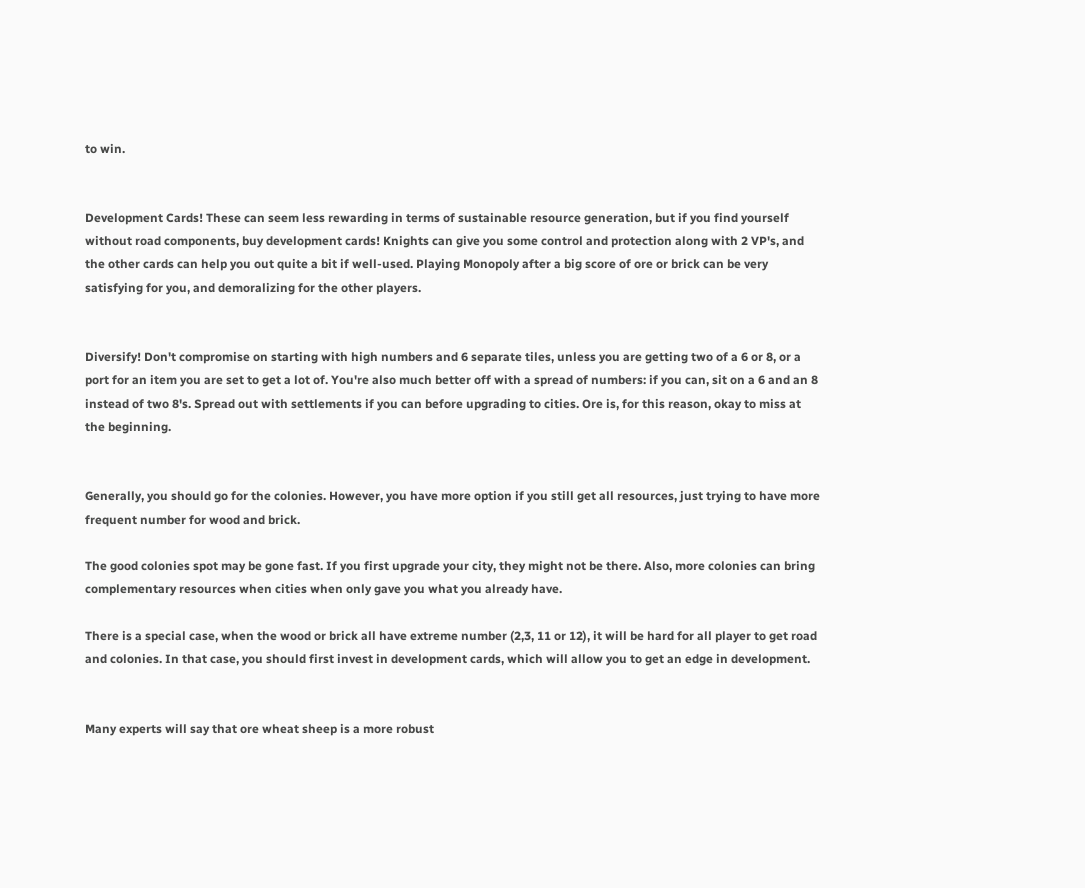to win.


Development Cards! These can seem less rewarding in terms of sustainable resource generation, but if you find yourself without road components, buy development cards! Knights can give you some control and protection along with 2 VP's, and the other cards can help you out quite a bit if well-used. Playing Monopoly after a big score of ore or brick can be very satisfying for you, and demoralizing for the other players.


Diversify! Don't compromise on starting with high numbers and 6 separate tiles, unless you are getting two of a 6 or 8, or a port for an item you are set to get a lot of. You're also much better off with a spread of numbers: if you can, sit on a 6 and an 8 instead of two 8's. Spread out with settlements if you can before upgrading to cities. Ore is, for this reason, okay to miss at the beginning.


Generally, you should go for the colonies. However, you have more option if you still get all resources, just trying to have more frequent number for wood and brick.

The good colonies spot may be gone fast. If you first upgrade your city, they might not be there. Also, more colonies can bring complementary resources when cities when only gave you what you already have.

There is a special case, when the wood or brick all have extreme number (2,3, 11 or 12), it will be hard for all player to get road and colonies. In that case, you should first invest in development cards, which will allow you to get an edge in development.


Many experts will say that ore wheat sheep is a more robust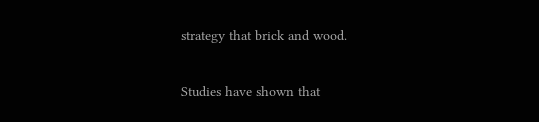strategy that brick and wood.

Studies have shown that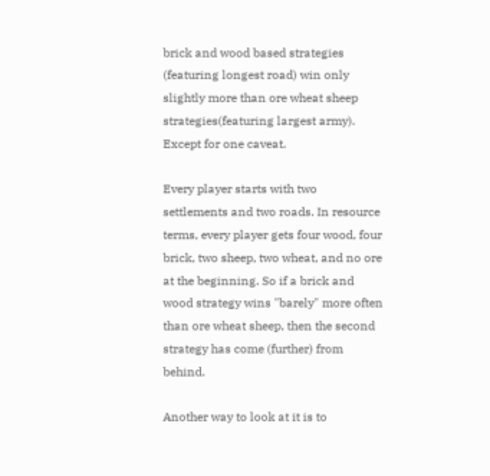brick and wood based strategies (featuring longest road) win only slightly more than ore wheat sheep strategies(featuring largest army). Except for one caveat.

Every player starts with two settlements and two roads. In resource terms, every player gets four wood, four brick, two sheep, two wheat, and no ore at the beginning. So if a brick and wood strategy wins "barely" more often than ore wheat sheep, then the second strategy has come (further) from behind.

Another way to look at it is to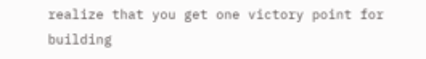realize that you get one victory point for building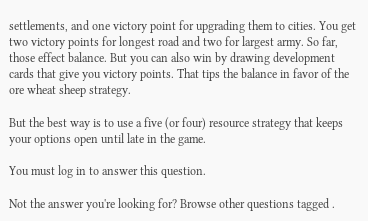settlements, and one victory point for upgrading them to cities. You get two victory points for longest road and two for largest army. So far, those effect balance. But you can also win by drawing development cards that give you victory points. That tips the balance in favor of the ore wheat sheep strategy.

But the best way is to use a five (or four) resource strategy that keeps your options open until late in the game.

You must log in to answer this question.

Not the answer you're looking for? Browse other questions tagged .